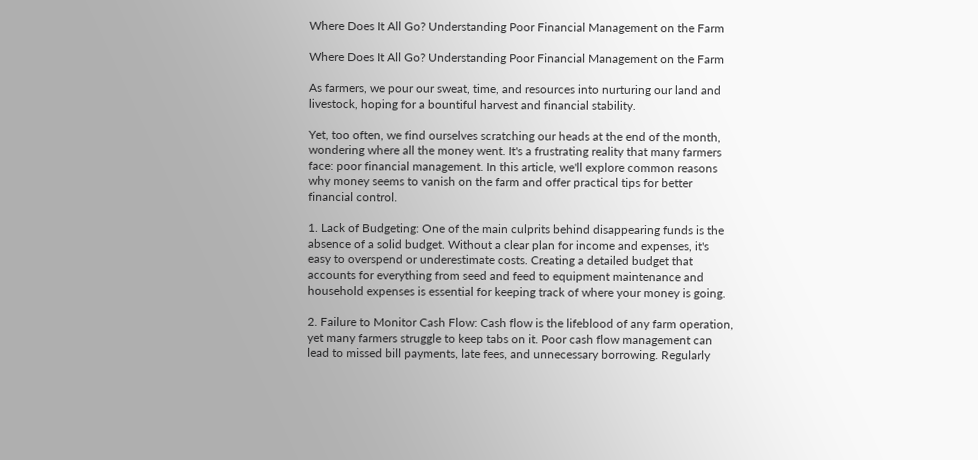Where Does It All Go? Understanding Poor Financial Management on the Farm

Where Does It All Go? Understanding Poor Financial Management on the Farm

As farmers, we pour our sweat, time, and resources into nurturing our land and livestock, hoping for a bountiful harvest and financial stability.

Yet, too often, we find ourselves scratching our heads at the end of the month, wondering where all the money went. It's a frustrating reality that many farmers face: poor financial management. In this article, we'll explore common reasons why money seems to vanish on the farm and offer practical tips for better financial control.

1. Lack of Budgeting: One of the main culprits behind disappearing funds is the absence of a solid budget. Without a clear plan for income and expenses, it's easy to overspend or underestimate costs. Creating a detailed budget that accounts for everything from seed and feed to equipment maintenance and household expenses is essential for keeping track of where your money is going.

2. Failure to Monitor Cash Flow: Cash flow is the lifeblood of any farm operation, yet many farmers struggle to keep tabs on it. Poor cash flow management can lead to missed bill payments, late fees, and unnecessary borrowing. Regularly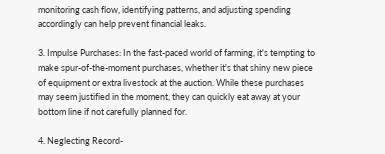monitoring cash flow, identifying patterns, and adjusting spending accordingly can help prevent financial leaks.

3. Impulse Purchases: In the fast-paced world of farming, it's tempting to make spur-of-the-moment purchases, whether it's that shiny new piece of equipment or extra livestock at the auction. While these purchases may seem justified in the moment, they can quickly eat away at your bottom line if not carefully planned for.

4. Neglecting Record-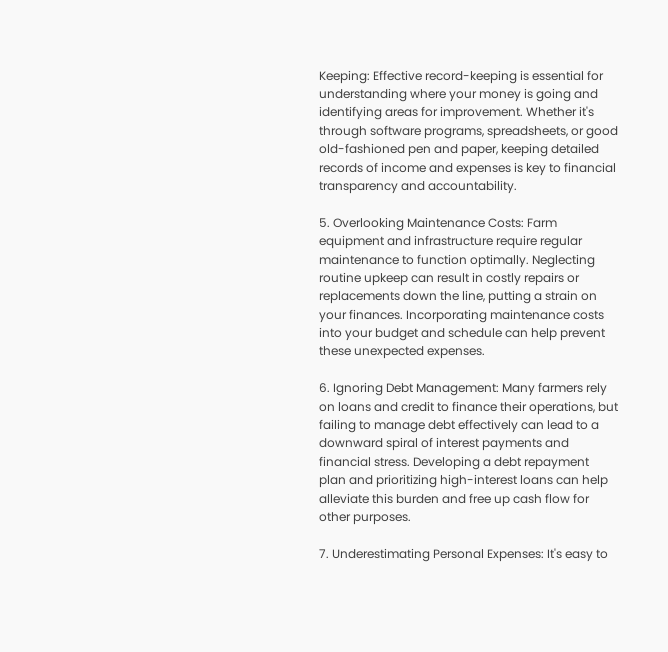Keeping: Effective record-keeping is essential for understanding where your money is going and identifying areas for improvement. Whether it's through software programs, spreadsheets, or good old-fashioned pen and paper, keeping detailed records of income and expenses is key to financial transparency and accountability.

5. Overlooking Maintenance Costs: Farm equipment and infrastructure require regular maintenance to function optimally. Neglecting routine upkeep can result in costly repairs or replacements down the line, putting a strain on your finances. Incorporating maintenance costs into your budget and schedule can help prevent these unexpected expenses.

6. Ignoring Debt Management: Many farmers rely on loans and credit to finance their operations, but failing to manage debt effectively can lead to a downward spiral of interest payments and financial stress. Developing a debt repayment plan and prioritizing high-interest loans can help alleviate this burden and free up cash flow for other purposes.

7. Underestimating Personal Expenses: It's easy to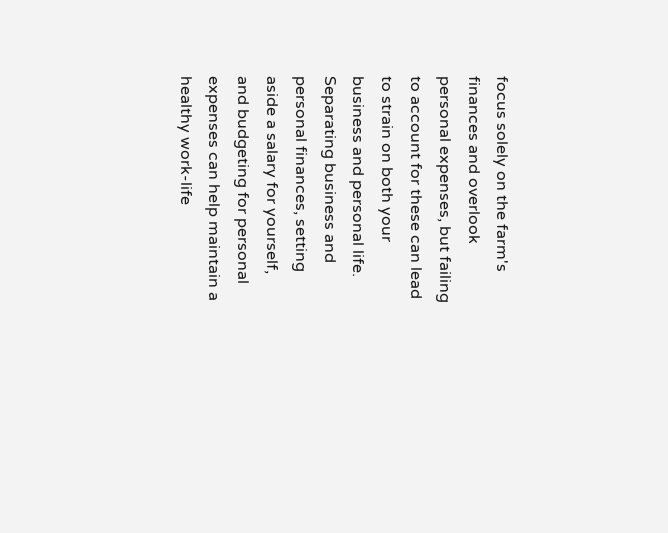focus solely on the farm's finances and overlook personal expenses, but failing to account for these can lead to strain on both your business and personal life. Separating business and personal finances, setting aside a salary for yourself, and budgeting for personal expenses can help maintain a healthy work-life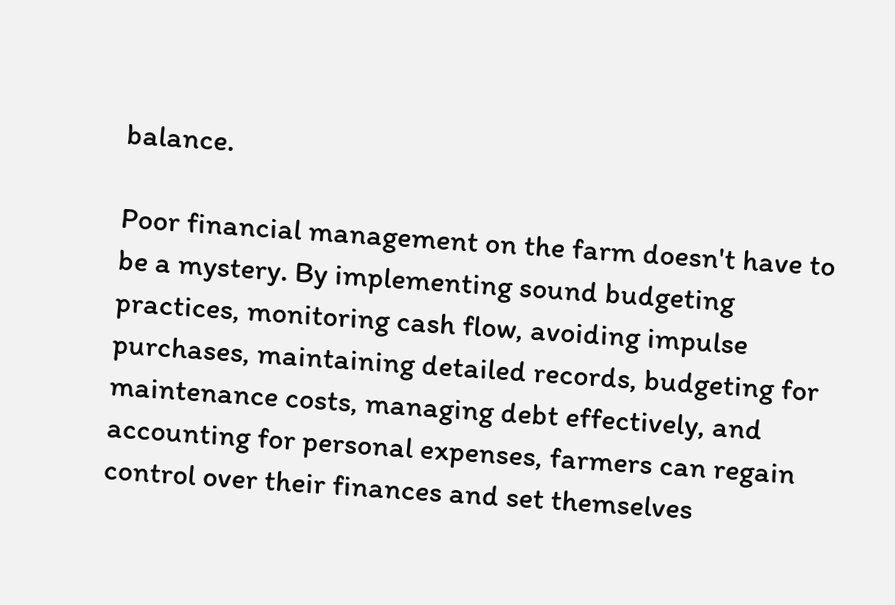balance.

Poor financial management on the farm doesn't have to be a mystery. By implementing sound budgeting practices, monitoring cash flow, avoiding impulse purchases, maintaining detailed records, budgeting for maintenance costs, managing debt effectively, and accounting for personal expenses, farmers can regain control over their finances and set themselves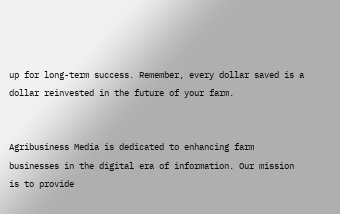up for long-term success. Remember, every dollar saved is a dollar reinvested in the future of your farm.


Agribusiness Media is dedicated to enhancing farm businesses in the digital era of information. Our mission is to provide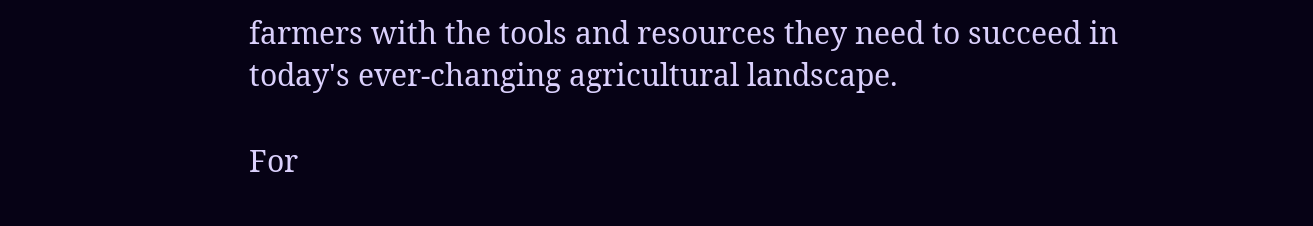farmers with the tools and resources they need to succeed in today's ever-changing agricultural landscape.

For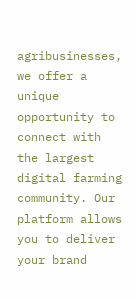agribusinesses, we offer a unique opportunity to connect with the largest digital farming community. Our platform allows you to deliver your brand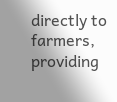directly to farmers, providing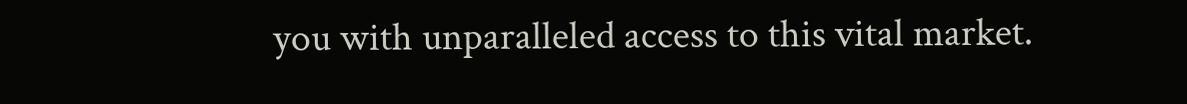you with unparalleled access to this vital market.